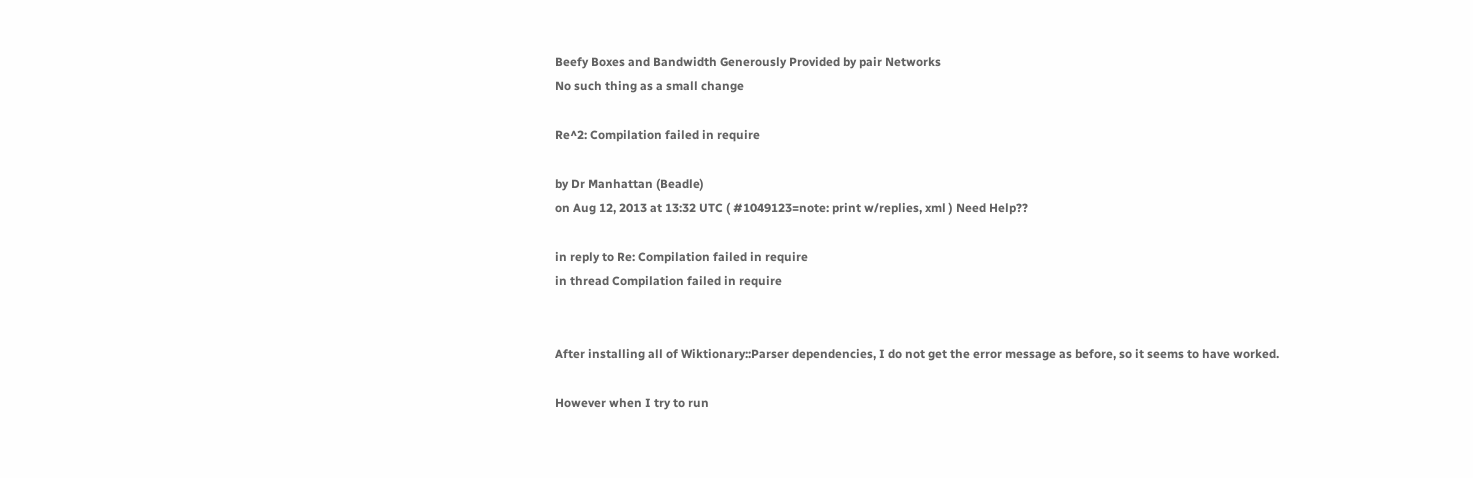Beefy Boxes and Bandwidth Generously Provided by pair Networks
No such thing as a small change

Re^2: Compilation failed in require

by Dr Manhattan (Beadle)
on Aug 12, 2013 at 13:32 UTC ( #1049123=note: print w/replies, xml ) Need Help??

in reply to Re: Compilation failed in require
in thread Compilation failed in require


After installing all of Wiktionary::Parser dependencies, I do not get the error message as before, so it seems to have worked.

However when I try to run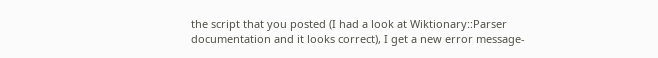the script that you posted (I had a look at Wiktionary::Parser documentation and it looks correct), I get a new error message-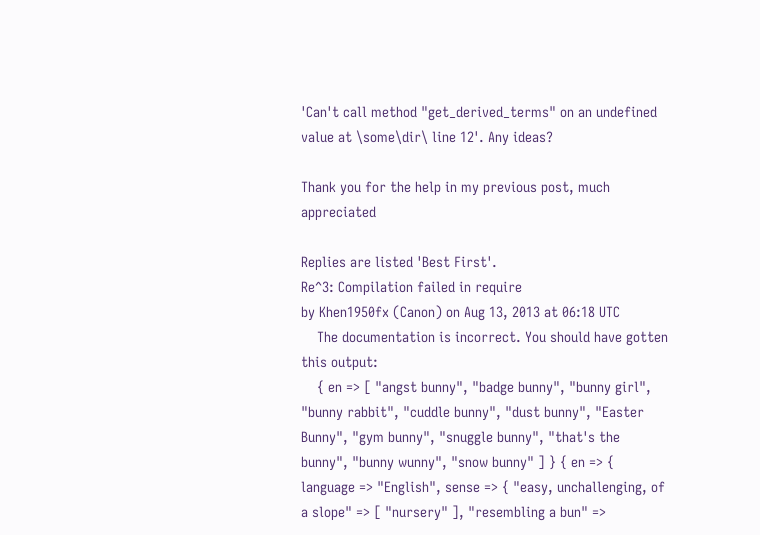'Can't call method "get_derived_terms" on an undefined value at \some\dir\ line 12'. Any ideas?

Thank you for the help in my previous post, much appreciated

Replies are listed 'Best First'.
Re^3: Compilation failed in require
by Khen1950fx (Canon) on Aug 13, 2013 at 06:18 UTC
    The documentation is incorrect. You should have gotten this output:
    { en => [ "angst bunny", "badge bunny", "bunny girl", "bunny rabbit", "cuddle bunny", "dust bunny", "Easter Bunny", "gym bunny", "snuggle bunny", "that's the bunny", "bunny wunny", "snow bunny" ] } { en => { language => "English", sense => { "easy, unchallenging, of a slope" => [ "nursery" ], "resembling a bun" =>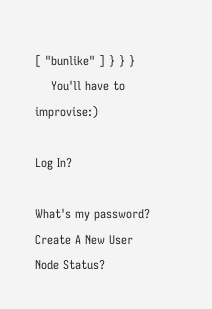[ "bunlike" ] } } }
    You'll have to improvise:)

Log In?

What's my password?
Create A New User
Node Status?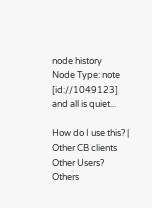node history
Node Type: note [id://1049123]
and all is quiet...

How do I use this? | Other CB clients
Other Users?
Others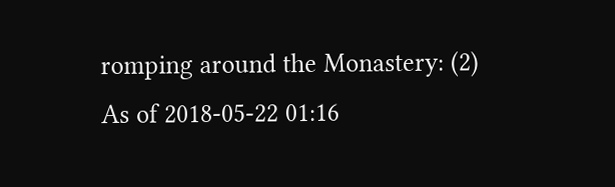romping around the Monastery: (2)
As of 2018-05-22 01:16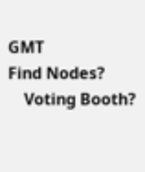GMT
Find Nodes?
    Voting Booth?